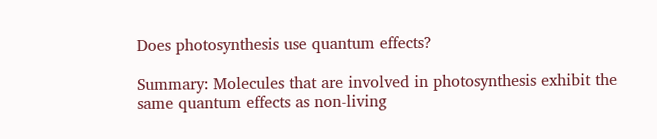Does photosynthesis use quantum effects?

Summary: Molecules that are involved in photosynthesis exhibit the same quantum effects as non-living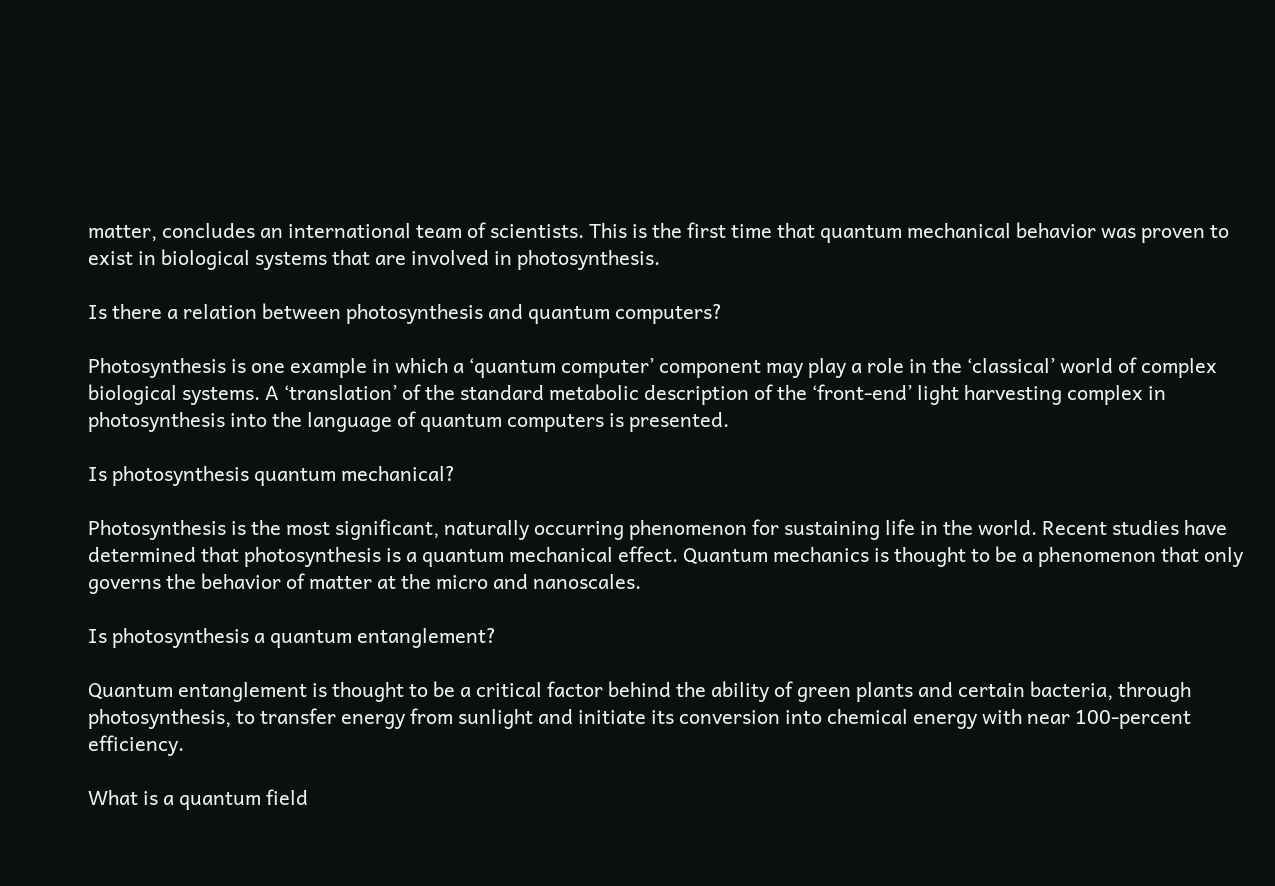matter, concludes an international team of scientists. This is the first time that quantum mechanical behavior was proven to exist in biological systems that are involved in photosynthesis.

Is there a relation between photosynthesis and quantum computers?

Photosynthesis is one example in which a ‘quantum computer’ component may play a role in the ‘classical’ world of complex biological systems. A ‘translation’ of the standard metabolic description of the ‘front-end’ light harvesting complex in photosynthesis into the language of quantum computers is presented.

Is photosynthesis quantum mechanical?

Photosynthesis is the most significant, naturally occurring phenomenon for sustaining life in the world. Recent studies have determined that photosynthesis is a quantum mechanical effect. Quantum mechanics is thought to be a phenomenon that only governs the behavior of matter at the micro and nanoscales.

Is photosynthesis a quantum entanglement?

Quantum entanglement is thought to be a critical factor behind the ability of green plants and certain bacteria, through photosynthesis, to transfer energy from sunlight and initiate its conversion into chemical energy with near 100-percent efficiency.

What is a quantum field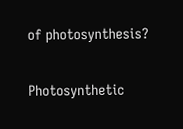of photosynthesis?

Photosynthetic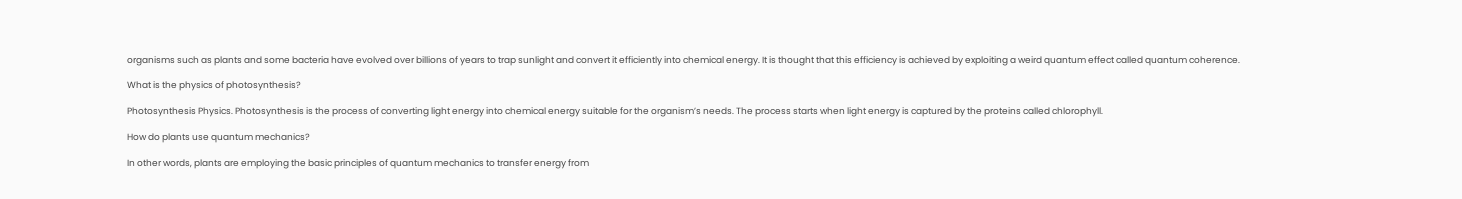organisms such as plants and some bacteria have evolved over billions of years to trap sunlight and convert it efficiently into chemical energy. It is thought that this efficiency is achieved by exploiting a weird quantum effect called quantum coherence.

What is the physics of photosynthesis?

Photosynthesis Physics. Photosynthesis is the process of converting light energy into chemical energy suitable for the organism’s needs. The process starts when light energy is captured by the proteins called chlorophyll.

How do plants use quantum mechanics?

In other words, plants are employing the basic principles of quantum mechanics to transfer energy from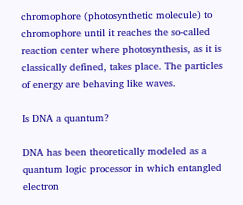chromophore (photosynthetic molecule) to chromophore until it reaches the so-called reaction center where photosynthesis, as it is classically defined, takes place. The particles of energy are behaving like waves.

Is DNA a quantum?

DNA has been theoretically modeled as a quantum logic processor in which entangled electron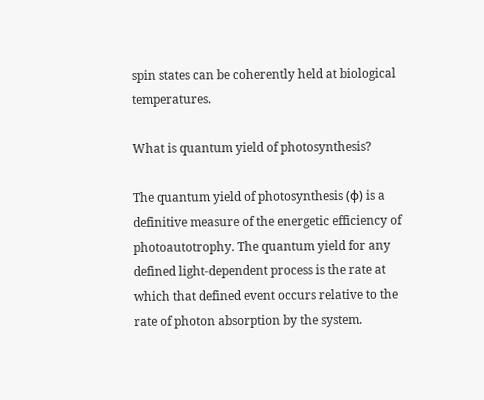spin states can be coherently held at biological temperatures.

What is quantum yield of photosynthesis?

The quantum yield of photosynthesis (ϕ) is a definitive measure of the energetic efficiency of photoautotrophy. The quantum yield for any defined light-dependent process is the rate at which that defined event occurs relative to the rate of photon absorption by the system.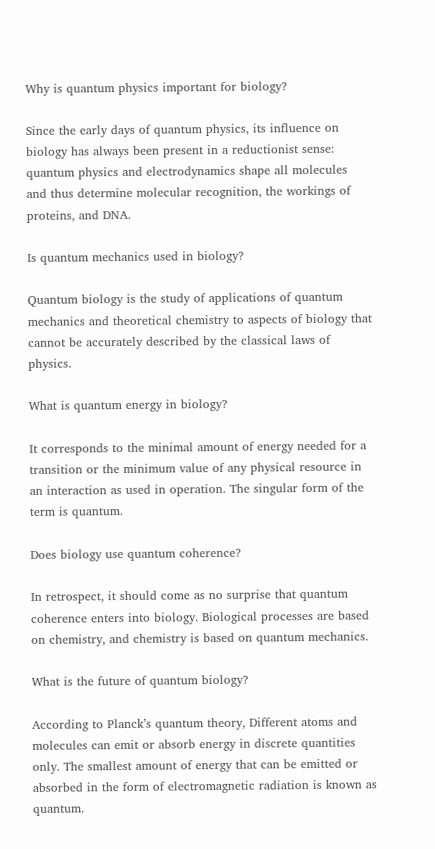Why is quantum physics important for biology?

Since the early days of quantum physics, its influence on biology has always been present in a reductionist sense: quantum physics and electrodynamics shape all molecules and thus determine molecular recognition, the workings of proteins, and DNA.

Is quantum mechanics used in biology?

Quantum biology is the study of applications of quantum mechanics and theoretical chemistry to aspects of biology that cannot be accurately described by the classical laws of physics.

What is quantum energy in biology?

It corresponds to the minimal amount of energy needed for a transition or the minimum value of any physical resource in an interaction as used in operation. The singular form of the term is quantum.

Does biology use quantum coherence?

In retrospect, it should come as no surprise that quantum coherence enters into biology. Biological processes are based on chemistry, and chemistry is based on quantum mechanics.

What is the future of quantum biology?

According to Planck’s quantum theory, Different atoms and molecules can emit or absorb energy in discrete quantities only. The smallest amount of energy that can be emitted or absorbed in the form of electromagnetic radiation is known as quantum.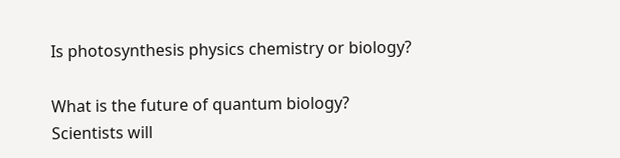Is photosynthesis physics chemistry or biology?

What is the future of quantum biology? Scientists will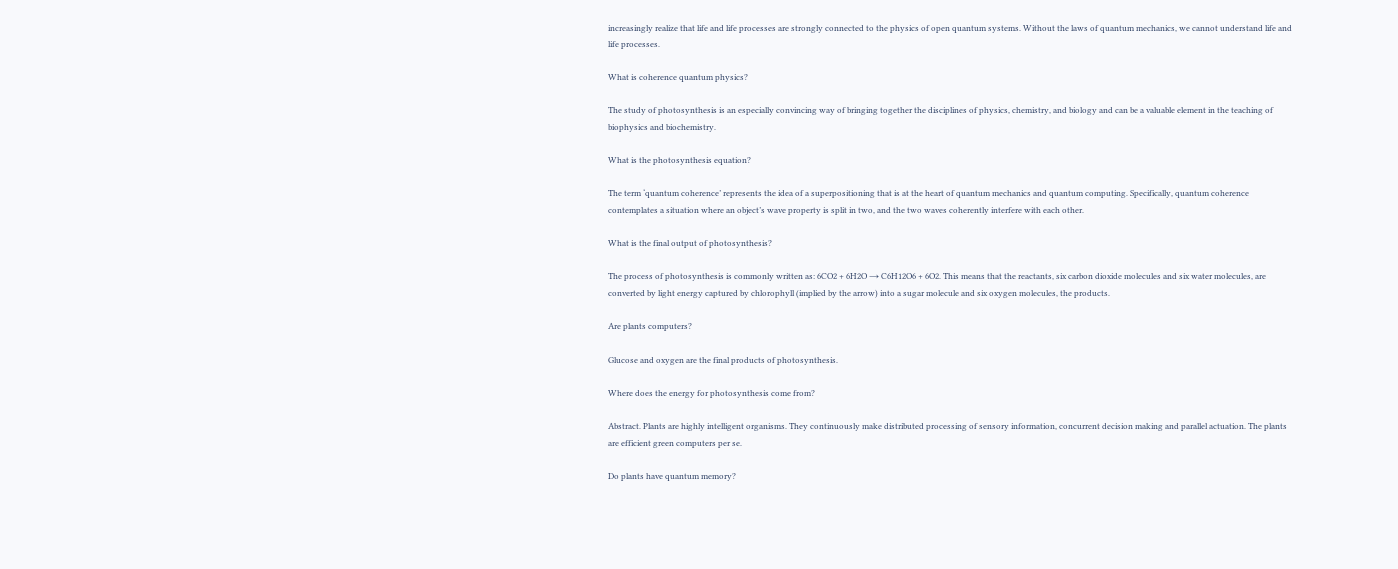increasingly realize that life and life processes are strongly connected to the physics of open quantum systems. Without the laws of quantum mechanics, we cannot understand life and life processes.

What is coherence quantum physics?

The study of photosynthesis is an especially convincing way of bringing together the disciplines of physics, chemistry, and biology and can be a valuable element in the teaching of biophysics and biochemistry.

What is the photosynthesis equation?

The term ‘quantum coherence’ represents the idea of a superpositioning that is at the heart of quantum mechanics and quantum computing. Specifically, quantum coherence contemplates a situation where an object’s wave property is split in two, and the two waves coherently interfere with each other.

What is the final output of photosynthesis?

The process of photosynthesis is commonly written as: 6CO2 + 6H2O → C6H12O6 + 6O2. This means that the reactants, six carbon dioxide molecules and six water molecules, are converted by light energy captured by chlorophyll (implied by the arrow) into a sugar molecule and six oxygen molecules, the products.

Are plants computers?

Glucose and oxygen are the final products of photosynthesis.

Where does the energy for photosynthesis come from?

Abstract. Plants are highly intelligent organisms. They continuously make distributed processing of sensory information, concurrent decision making and parallel actuation. The plants are efficient green computers per se.

Do plants have quantum memory?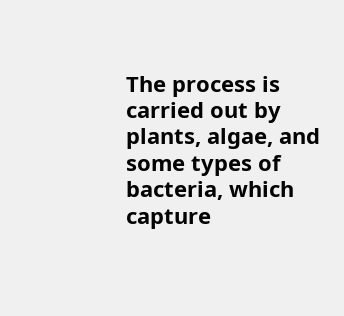The process is carried out by plants, algae, and some types of bacteria, which capture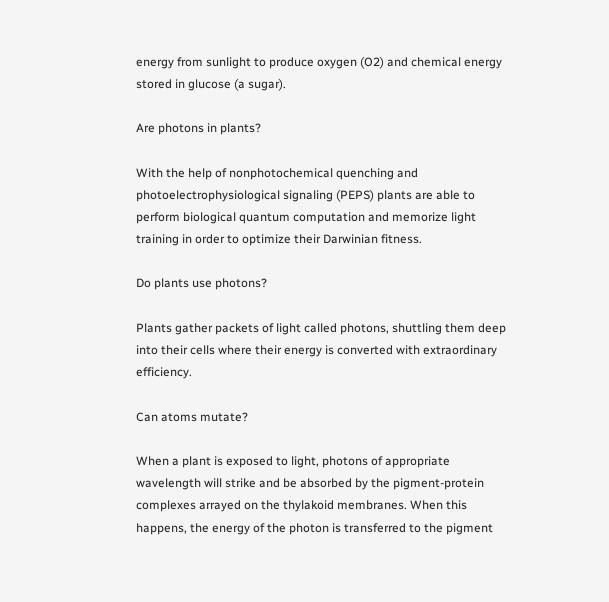energy from sunlight to produce oxygen (O2) and chemical energy stored in glucose (a sugar).

Are photons in plants?

With the help of nonphotochemical quenching and photoelectrophysiological signaling (PEPS) plants are able to perform biological quantum computation and memorize light training in order to optimize their Darwinian fitness.

Do plants use photons?

Plants gather packets of light called photons, shuttling them deep into their cells where their energy is converted with extraordinary efficiency.

Can atoms mutate?

When a plant is exposed to light, photons of appropriate wavelength will strike and be absorbed by the pigment-protein complexes arrayed on the thylakoid membranes. When this happens, the energy of the photon is transferred to the pigment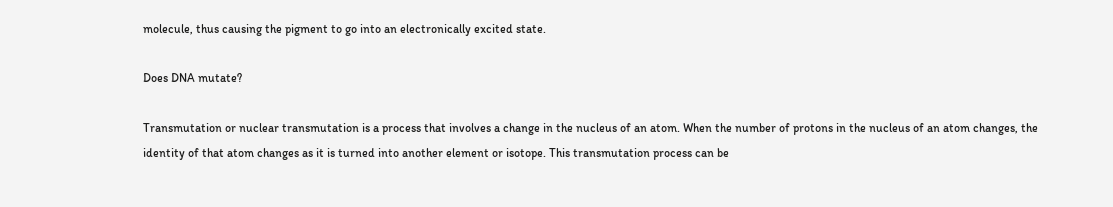molecule, thus causing the pigment to go into an electronically excited state.

Does DNA mutate?

Transmutation or nuclear transmutation is a process that involves a change in the nucleus of an atom. When the number of protons in the nucleus of an atom changes, the identity of that atom changes as it is turned into another element or isotope. This transmutation process can be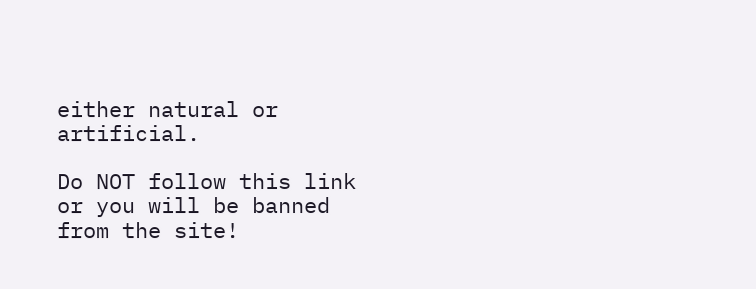either natural or artificial.

Do NOT follow this link or you will be banned from the site!